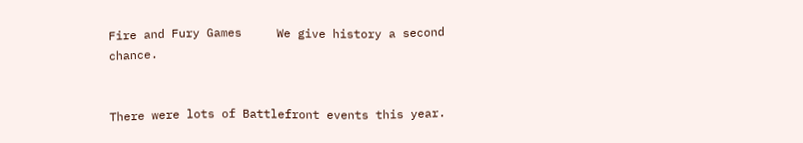Fire and Fury Games     We give history a second chance.


There were lots of Battlefront events this year.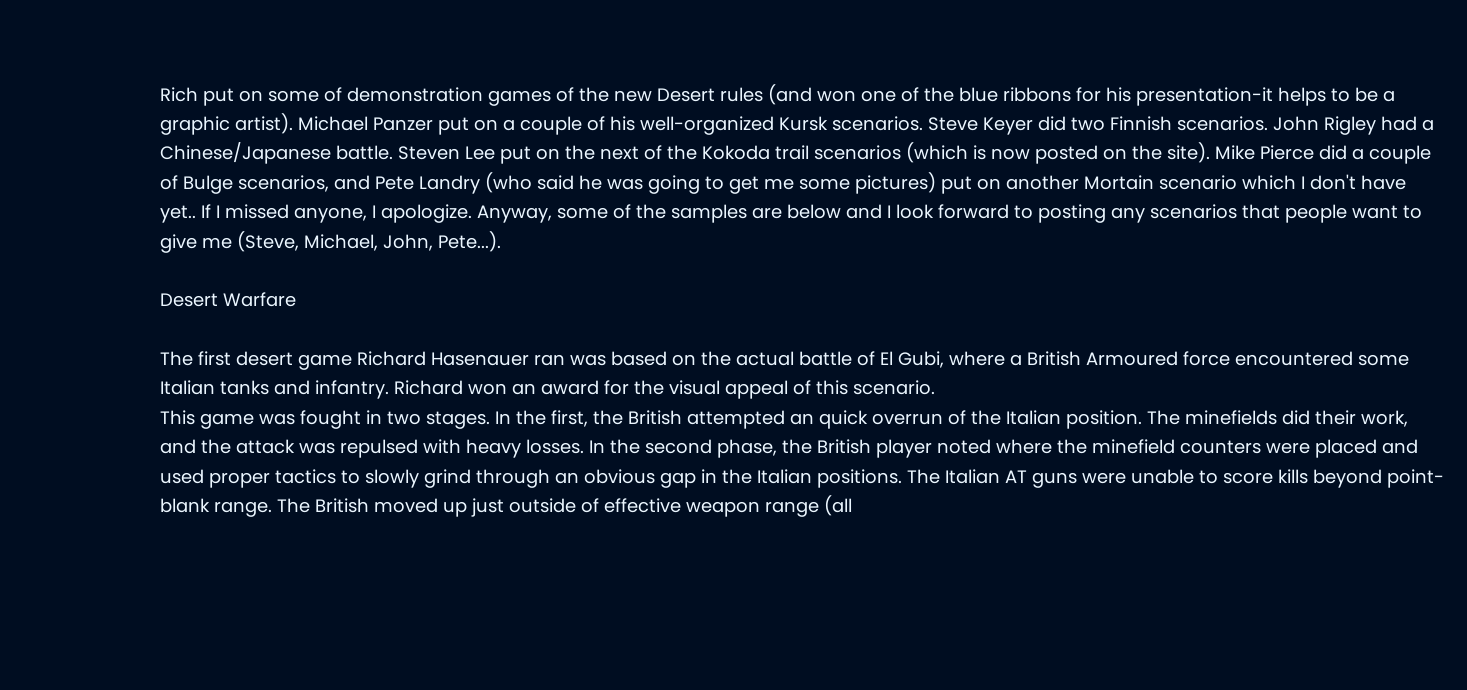Rich put on some of demonstration games of the new Desert rules (and won one of the blue ribbons for his presentation-it helps to be a graphic artist). Michael Panzer put on a couple of his well-organized Kursk scenarios. Steve Keyer did two Finnish scenarios. John Rigley had a Chinese/Japanese battle. Steven Lee put on the next of the Kokoda trail scenarios (which is now posted on the site). Mike Pierce did a couple of Bulge scenarios, and Pete Landry (who said he was going to get me some pictures) put on another Mortain scenario which I don't have yet.. If I missed anyone, I apologize. Anyway, some of the samples are below and I look forward to posting any scenarios that people want to give me (Steve, Michael, John, Pete...).

Desert Warfare

The first desert game Richard Hasenauer ran was based on the actual battle of El Gubi, where a British Armoured force encountered some Italian tanks and infantry. Richard won an award for the visual appeal of this scenario.
This game was fought in two stages. In the first, the British attempted an quick overrun of the Italian position. The minefields did their work, and the attack was repulsed with heavy losses. In the second phase, the British player noted where the minefield counters were placed and used proper tactics to slowly grind through an obvious gap in the Italian positions. The Italian AT guns were unable to score kills beyond point-blank range. The British moved up just outside of effective weapon range (all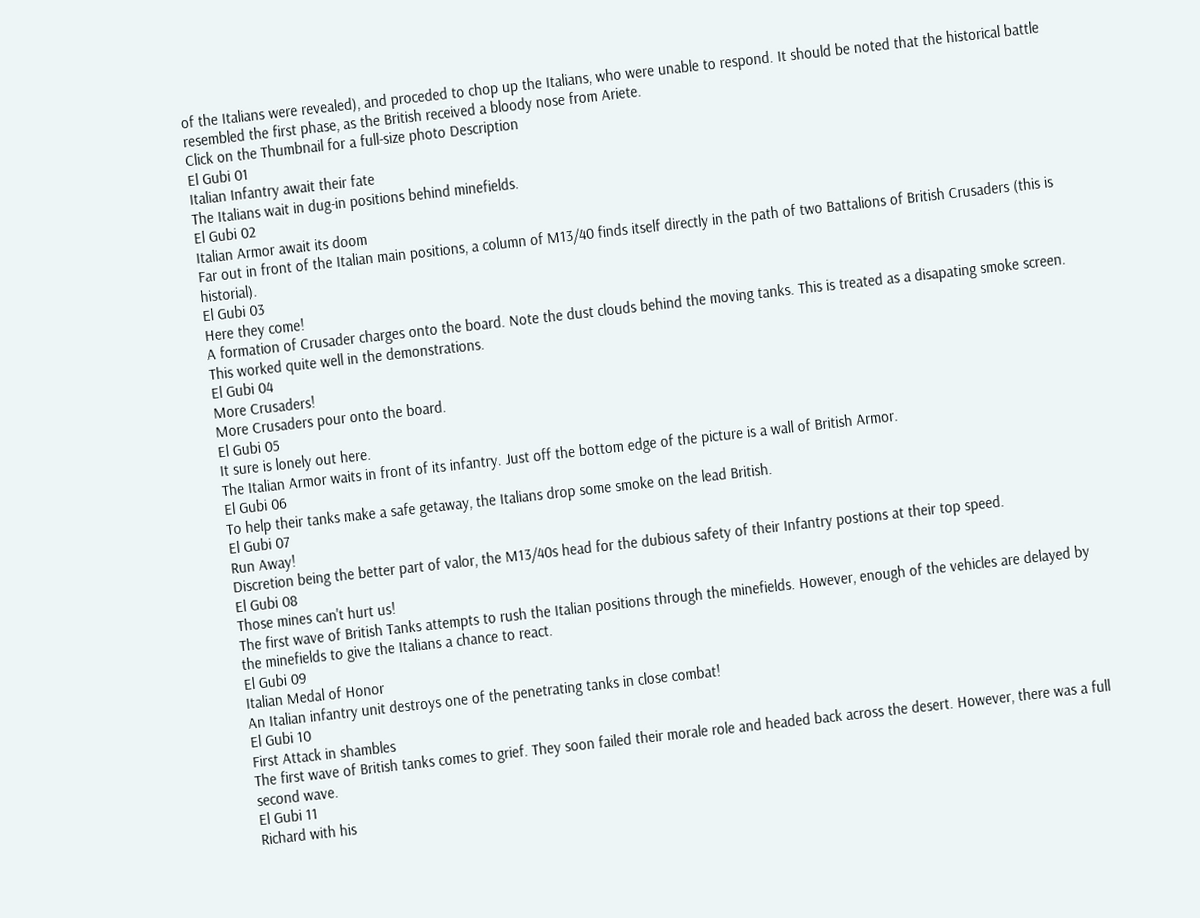of the Italians were revealed), and proceded to chop up the Italians, who were unable to respond. It should be noted that the historical battle resembled the first phase, as the British received a bloody nose from Ariete.
Click on the Thumbnail for a full-size photo Description
El Gubi 01
Italian Infantry await their fate
The Italians wait in dug-in positions behind minefields.
El Gubi 02
Italian Armor await its doom
Far out in front of the Italian main positions, a column of M13/40 finds itself directly in the path of two Battalions of British Crusaders (this is historial).
El Gubi 03
Here they come!
A formation of Crusader charges onto the board. Note the dust clouds behind the moving tanks. This is treated as a disapating smoke screen. This worked quite well in the demonstrations.
El Gubi 04
More Crusaders!
More Crusaders pour onto the board.
El Gubi 05
It sure is lonely out here.
The Italian Armor waits in front of its infantry. Just off the bottom edge of the picture is a wall of British Armor.
El Gubi 06
To help their tanks make a safe getaway, the Italians drop some smoke on the lead British.
El Gubi 07
Run Away!
Discretion being the better part of valor, the M13/40s head for the dubious safety of their Infantry postions at their top speed.
El Gubi 08
Those mines can't hurt us!
The first wave of British Tanks attempts to rush the Italian positions through the minefields. However, enough of the vehicles are delayed by the minefields to give the Italians a chance to react.
El Gubi 09
Italian Medal of Honor
An Italian infantry unit destroys one of the penetrating tanks in close combat!
El Gubi 10
First Attack in shambles
The first wave of British tanks comes to grief. They soon failed their morale role and headed back across the desert. However, there was a full second wave.
El Gubi 11
Richard with his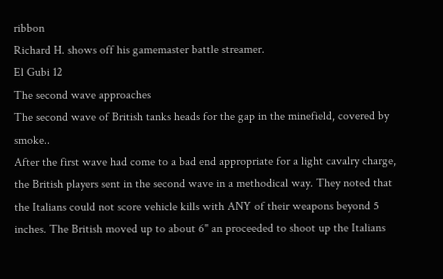ribbon
Richard H. shows off his gamemaster battle streamer.
El Gubi 12
The second wave approaches
The second wave of British tanks heads for the gap in the minefield, covered by smoke..
After the first wave had come to a bad end appropriate for a light cavalry charge, the British players sent in the second wave in a methodical way. They noted that the Italians could not score vehicle kills with ANY of their weapons beyond 5 inches. The British moved up to about 6" an proceeded to shoot up the Italians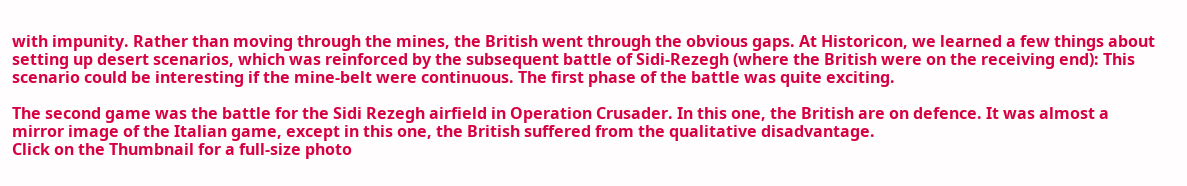with impunity. Rather than moving through the mines, the British went through the obvious gaps. At Historicon, we learned a few things about setting up desert scenarios, which was reinforced by the subsequent battle of Sidi-Rezegh (where the British were on the receiving end): This scenario could be interesting if the mine-belt were continuous. The first phase of the battle was quite exciting.

The second game was the battle for the Sidi Rezegh airfield in Operation Crusader. In this one, the British are on defence. It was almost a mirror image of the Italian game, except in this one, the British suffered from the qualitative disadvantage.
Click on the Thumbnail for a full-size photo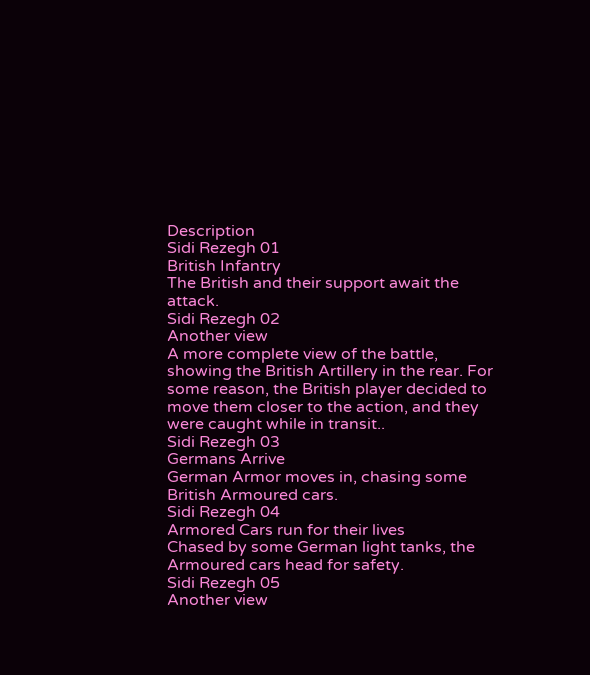Description
Sidi Rezegh 01
British Infantry
The British and their support await the attack.
Sidi Rezegh 02
Another view
A more complete view of the battle, showing the British Artillery in the rear. For some reason, the British player decided to move them closer to the action, and they were caught while in transit..
Sidi Rezegh 03
Germans Arrive
German Armor moves in, chasing some British Armoured cars.
Sidi Rezegh 04
Armored Cars run for their lives
Chased by some German light tanks, the Armoured cars head for safety.
Sidi Rezegh 05
Another view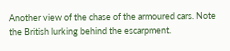Another view of the chase of the armoured cars. Note the British lurking behind the escarpment.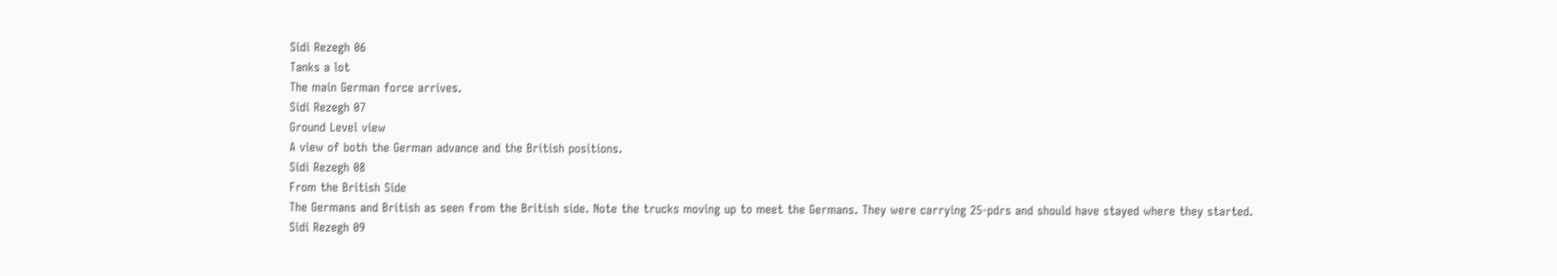Sidi Rezegh 06
Tanks a lot
The main German force arrives.
Sidi Rezegh 07
Ground Level view
A view of both the German advance and the British positions.
Sidi Rezegh 08
From the British Side
The Germans and British as seen from the British side. Note the trucks moving up to meet the Germans. They were carrying 25-pdrs and should have stayed where they started.
Sidi Rezegh 09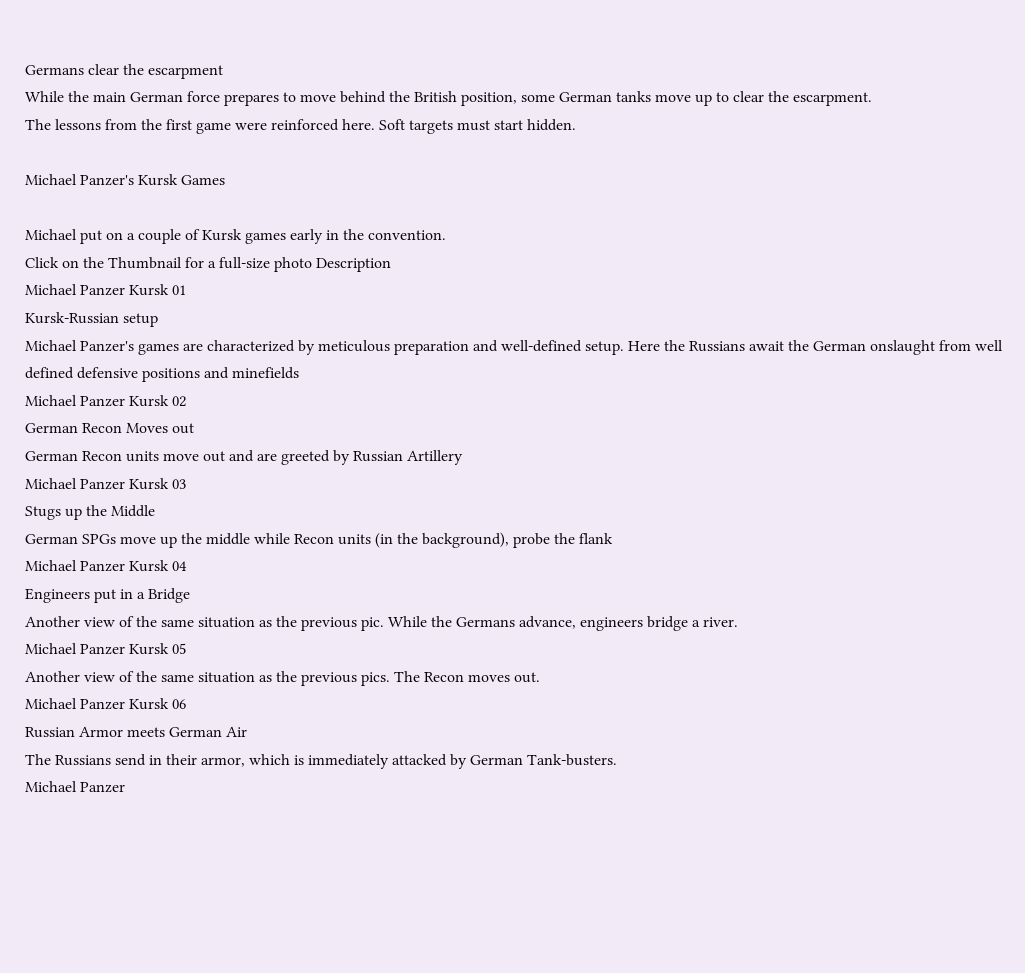Germans clear the escarpment
While the main German force prepares to move behind the British position, some German tanks move up to clear the escarpment.
The lessons from the first game were reinforced here. Soft targets must start hidden.

Michael Panzer's Kursk Games

Michael put on a couple of Kursk games early in the convention.
Click on the Thumbnail for a full-size photo Description
Michael Panzer Kursk 01
Kursk-Russian setup
Michael Panzer's games are characterized by meticulous preparation and well-defined setup. Here the Russians await the German onslaught from well defined defensive positions and minefields
Michael Panzer Kursk 02
German Recon Moves out
German Recon units move out and are greeted by Russian Artillery
Michael Panzer Kursk 03
Stugs up the Middle
German SPGs move up the middle while Recon units (in the background), probe the flank
Michael Panzer Kursk 04
Engineers put in a Bridge
Another view of the same situation as the previous pic. While the Germans advance, engineers bridge a river.
Michael Panzer Kursk 05
Another view of the same situation as the previous pics. The Recon moves out.
Michael Panzer Kursk 06
Russian Armor meets German Air
The Russians send in their armor, which is immediately attacked by German Tank-busters.
Michael Panzer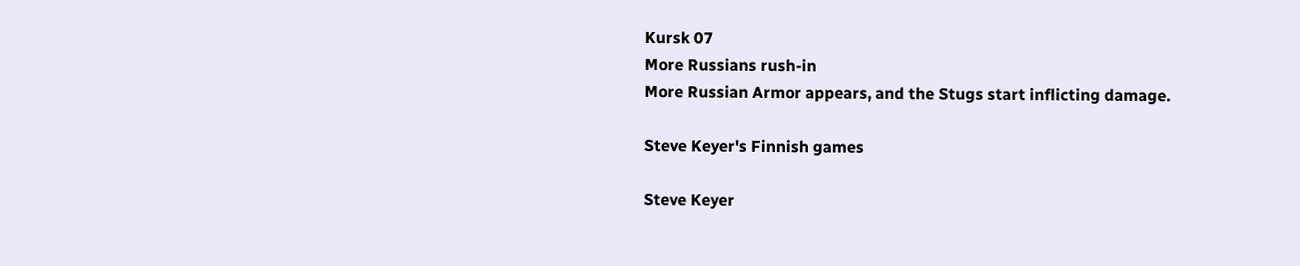Kursk 07
More Russians rush-in
More Russian Armor appears, and the Stugs start inflicting damage.

Steve Keyer's Finnish games

Steve Keyer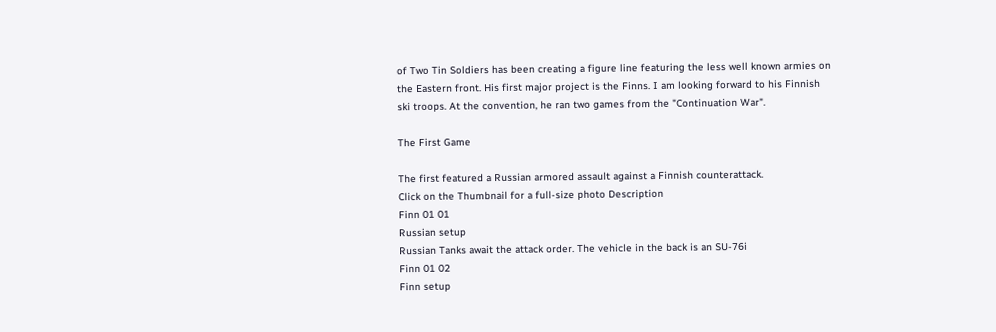of Two Tin Soldiers has been creating a figure line featuring the less well known armies on the Eastern front. His first major project is the Finns. I am looking forward to his Finnish ski troops. At the convention, he ran two games from the "Continuation War".

The First Game

The first featured a Russian armored assault against a Finnish counterattack.
Click on the Thumbnail for a full-size photo Description
Finn 01 01
Russian setup
Russian Tanks await the attack order. The vehicle in the back is an SU-76i
Finn 01 02
Finn setup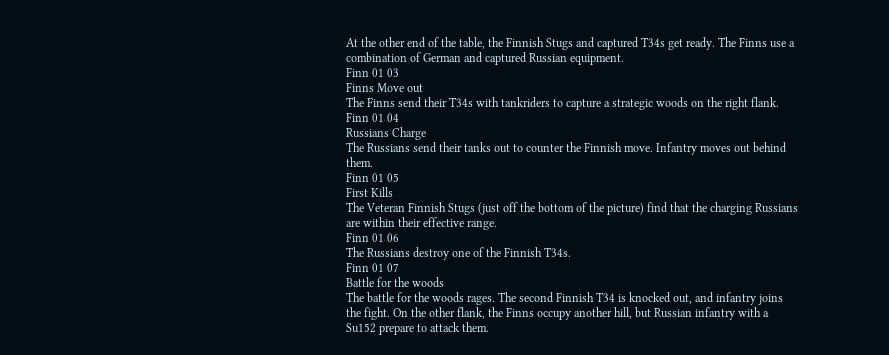At the other end of the table, the Finnish Stugs and captured T34s get ready. The Finns use a combination of German and captured Russian equipment.
Finn 01 03
Finns Move out
The Finns send their T34s with tankriders to capture a strategic woods on the right flank.
Finn 01 04
Russians Charge
The Russians send their tanks out to counter the Finnish move. Infantry moves out behind them.
Finn 01 05
First Kills
The Veteran Finnish Stugs (just off the bottom of the picture) find that the charging Russians are within their effective range.
Finn 01 06
The Russians destroy one of the Finnish T34s.
Finn 01 07
Battle for the woods
The battle for the woods rages. The second Finnish T34 is knocked out, and infantry joins the fight. On the other flank, the Finns occupy another hill, but Russian infantry with a Su152 prepare to attack them.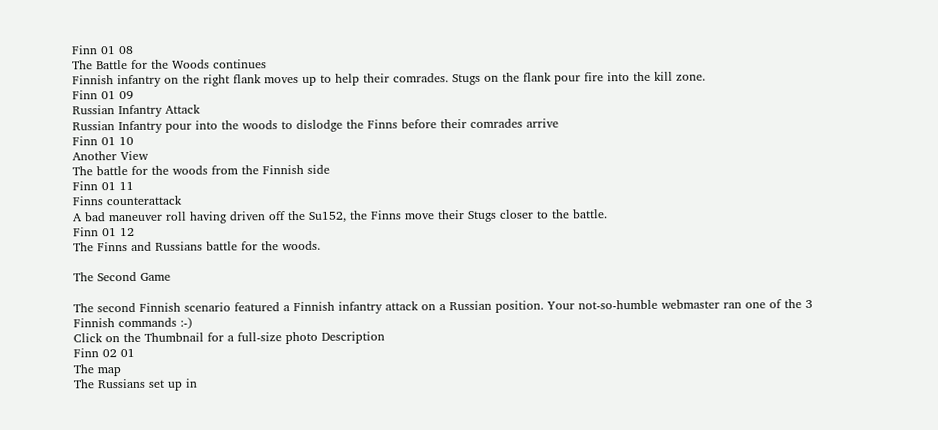Finn 01 08
The Battle for the Woods continues
Finnish infantry on the right flank moves up to help their comrades. Stugs on the flank pour fire into the kill zone.
Finn 01 09
Russian Infantry Attack
Russian Infantry pour into the woods to dislodge the Finns before their comrades arrive
Finn 01 10
Another View
The battle for the woods from the Finnish side
Finn 01 11
Finns counterattack
A bad maneuver roll having driven off the Su152, the Finns move their Stugs closer to the battle.
Finn 01 12
The Finns and Russians battle for the woods.

The Second Game

The second Finnish scenario featured a Finnish infantry attack on a Russian position. Your not-so-humble webmaster ran one of the 3 Finnish commands :-)
Click on the Thumbnail for a full-size photo Description
Finn 02 01
The map
The Russians set up in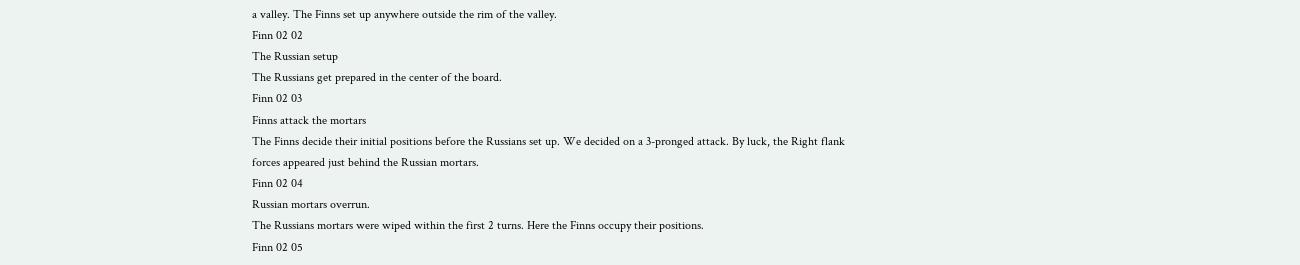a valley. The Finns set up anywhere outside the rim of the valley.
Finn 02 02
The Russian setup
The Russians get prepared in the center of the board.
Finn 02 03
Finns attack the mortars
The Finns decide their initial positions before the Russians set up. We decided on a 3-pronged attack. By luck, the Right flank forces appeared just behind the Russian mortars.
Finn 02 04
Russian mortars overrun.
The Russians mortars were wiped within the first 2 turns. Here the Finns occupy their positions.
Finn 02 05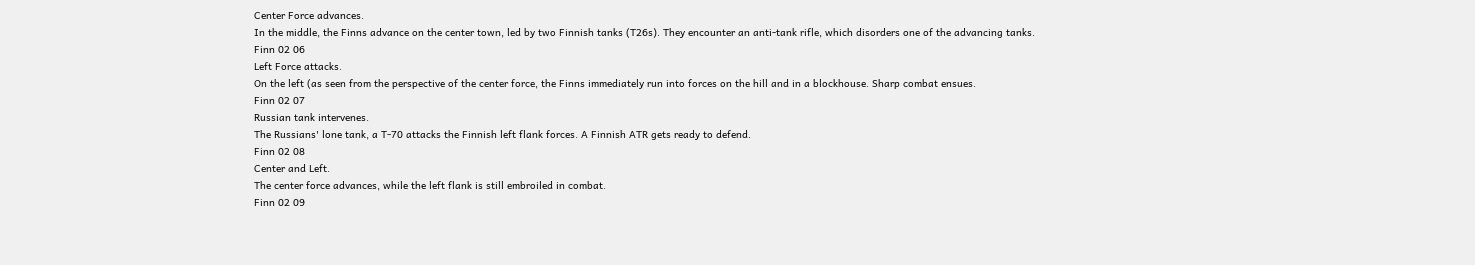Center Force advances.
In the middle, the Finns advance on the center town, led by two Finnish tanks (T26s). They encounter an anti-tank rifle, which disorders one of the advancing tanks.
Finn 02 06
Left Force attacks.
On the left (as seen from the perspective of the center force, the Finns immediately run into forces on the hill and in a blockhouse. Sharp combat ensues.
Finn 02 07
Russian tank intervenes.
The Russians' lone tank, a T-70 attacks the Finnish left flank forces. A Finnish ATR gets ready to defend.
Finn 02 08
Center and Left.
The center force advances, while the left flank is still embroiled in combat.
Finn 02 09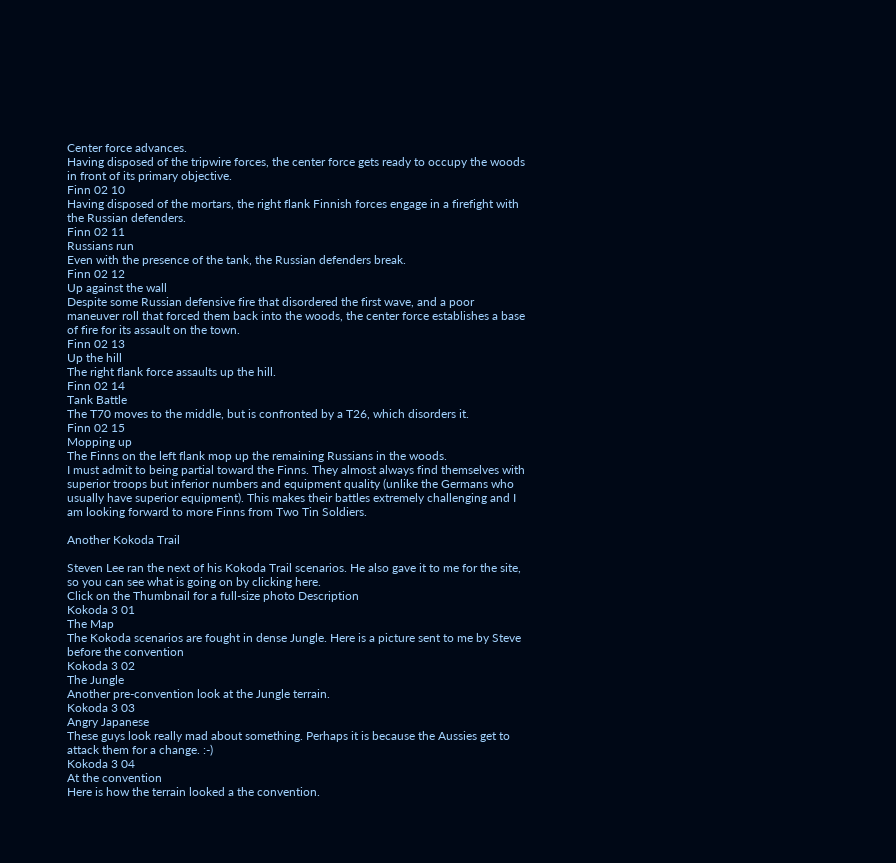Center force advances.
Having disposed of the tripwire forces, the center force gets ready to occupy the woods in front of its primary objective.
Finn 02 10
Having disposed of the mortars, the right flank Finnish forces engage in a firefight with the Russian defenders.
Finn 02 11
Russians run
Even with the presence of the tank, the Russian defenders break.
Finn 02 12
Up against the wall
Despite some Russian defensive fire that disordered the first wave, and a poor maneuver roll that forced them back into the woods, the center force establishes a base of fire for its assault on the town.
Finn 02 13
Up the hill
The right flank force assaults up the hill.
Finn 02 14
Tank Battle
The T70 moves to the middle, but is confronted by a T26, which disorders it.
Finn 02 15
Mopping up
The Finns on the left flank mop up the remaining Russians in the woods.
I must admit to being partial toward the Finns. They almost always find themselves with superior troops but inferior numbers and equipment quality (unlike the Germans who usually have superior equipment). This makes their battles extremely challenging and I am looking forward to more Finns from Two Tin Soldiers.

Another Kokoda Trail

Steven Lee ran the next of his Kokoda Trail scenarios. He also gave it to me for the site, so you can see what is going on by clicking here.
Click on the Thumbnail for a full-size photo Description
Kokoda 3 01
The Map
The Kokoda scenarios are fought in dense Jungle. Here is a picture sent to me by Steve before the convention
Kokoda 3 02
The Jungle
Another pre-convention look at the Jungle terrain.
Kokoda 3 03
Angry Japanese
These guys look really mad about something. Perhaps it is because the Aussies get to attack them for a change. :-)
Kokoda 3 04
At the convention
Here is how the terrain looked a the convention.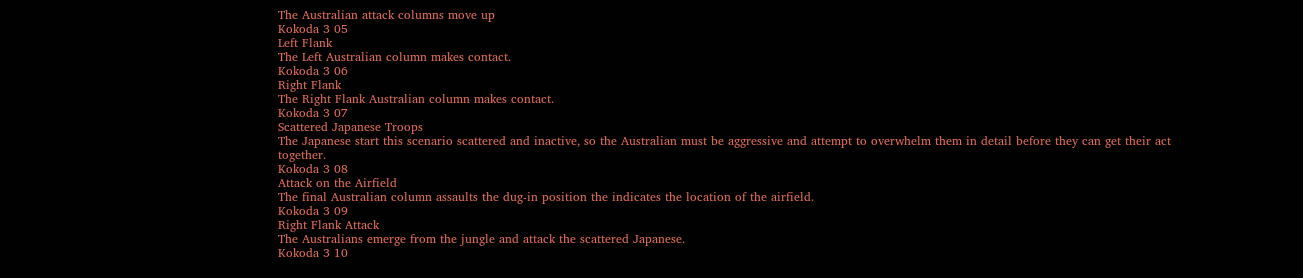The Australian attack columns move up
Kokoda 3 05
Left Flank
The Left Australian column makes contact.
Kokoda 3 06
Right Flank
The Right Flank Australian column makes contact.
Kokoda 3 07
Scattered Japanese Troops
The Japanese start this scenario scattered and inactive, so the Australian must be aggressive and attempt to overwhelm them in detail before they can get their act together.
Kokoda 3 08
Attack on the Airfield
The final Australian column assaults the dug-in position the indicates the location of the airfield.
Kokoda 3 09
Right Flank Attack
The Australians emerge from the jungle and attack the scattered Japanese.
Kokoda 3 10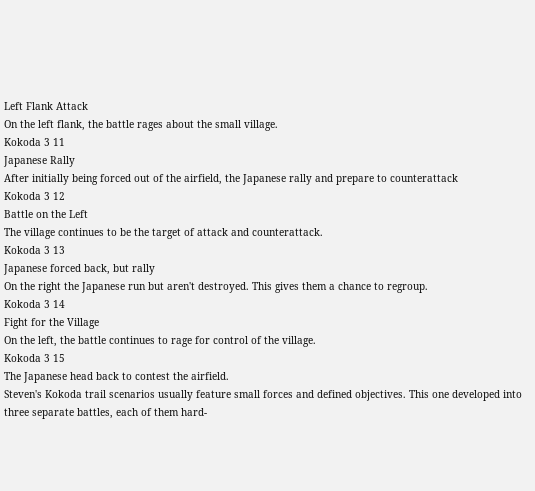Left Flank Attack
On the left flank, the battle rages about the small village.
Kokoda 3 11
Japanese Rally
After initially being forced out of the airfield, the Japanese rally and prepare to counterattack
Kokoda 3 12
Battle on the Left
The village continues to be the target of attack and counterattack.
Kokoda 3 13
Japanese forced back, but rally
On the right the Japanese run but aren't destroyed. This gives them a chance to regroup.
Kokoda 3 14
Fight for the Village
On the left, the battle continues to rage for control of the village.
Kokoda 3 15
The Japanese head back to contest the airfield.
Steven's Kokoda trail scenarios usually feature small forces and defined objectives. This one developed into three separate battles, each of them hard-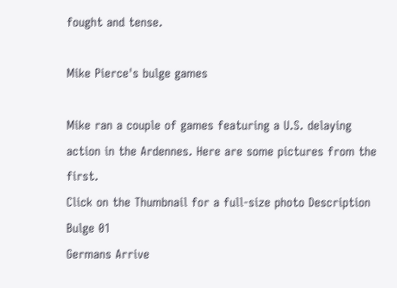fought and tense.

Mike Pierce's bulge games

Mike ran a couple of games featuring a U.S. delaying action in the Ardennes. Here are some pictures from the first.
Click on the Thumbnail for a full-size photo Description
Bulge 01
Germans Arrive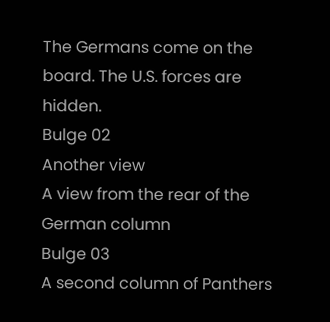The Germans come on the board. The U.S. forces are hidden.
Bulge 02
Another view
A view from the rear of the German column
Bulge 03
A second column of Panthers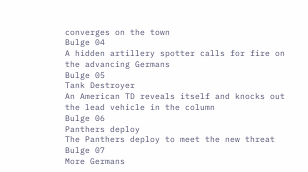converges on the town
Bulge 04
A hidden artillery spotter calls for fire on the advancing Germans
Bulge 05
Tank Destroyer
An American TD reveals itself and knocks out the lead vehicle in the column
Bulge 06
Panthers deploy
The Panthers deploy to meet the new threat
Bulge 07
More Germans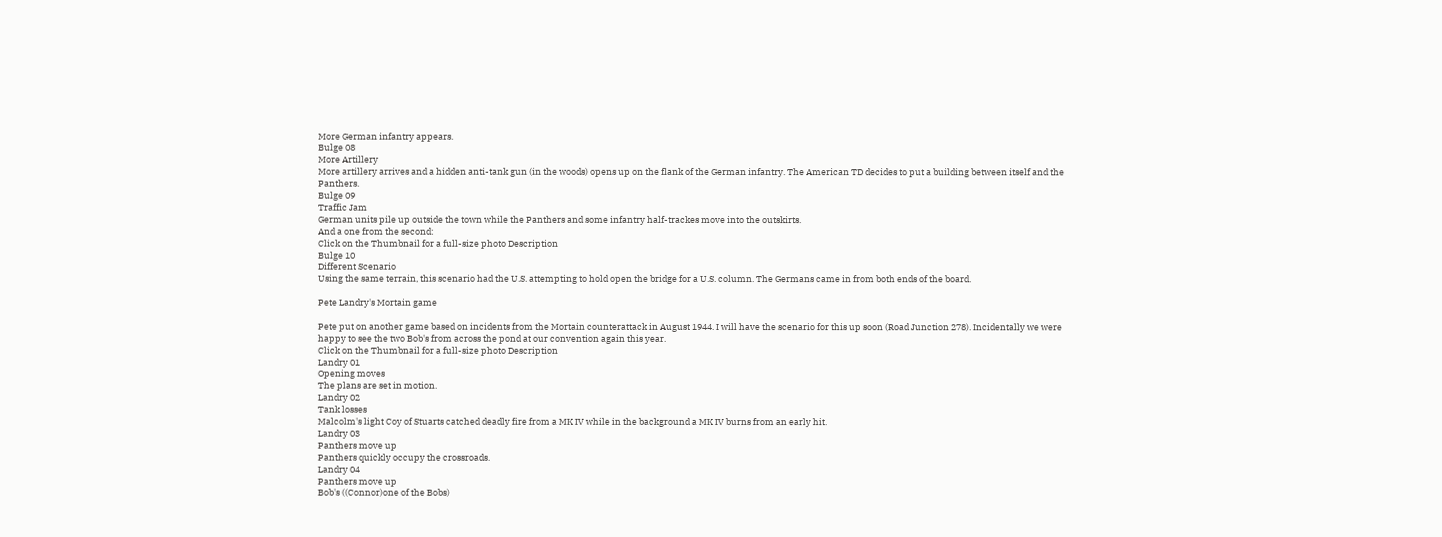More German infantry appears.
Bulge 08
More Artillery
More artillery arrives and a hidden anti-tank gun (in the woods) opens up on the flank of the German infantry. The American TD decides to put a building between itself and the Panthers.
Bulge 09
Traffic Jam
German units pile up outside the town while the Panthers and some infantry half-trackes move into the outskirts.
And a one from the second:
Click on the Thumbnail for a full-size photo Description
Bulge 10
Different Scenario
Using the same terrain, this scenario had the U.S. attempting to hold open the bridge for a U.S. column. The Germans came in from both ends of the board.

Pete Landry's Mortain game

Pete put on another game based on incidents from the Mortain counterattack in August 1944. I will have the scenario for this up soon (Road Junction 278). Incidentally we were happy to see the two Bob's from across the pond at our convention again this year.
Click on the Thumbnail for a full-size photo Description
Landry 01
Opening moves
The plans are set in motion.
Landry 02
Tank losses
Malcolm's light Coy of Stuarts catched deadly fire from a MK IV while in the background a MK IV burns from an early hit.
Landry 03
Panthers move up
Panthers quickly occupy the crossroads.
Landry 04
Panthers move up
Bob's ((Connor)one of the Bobs)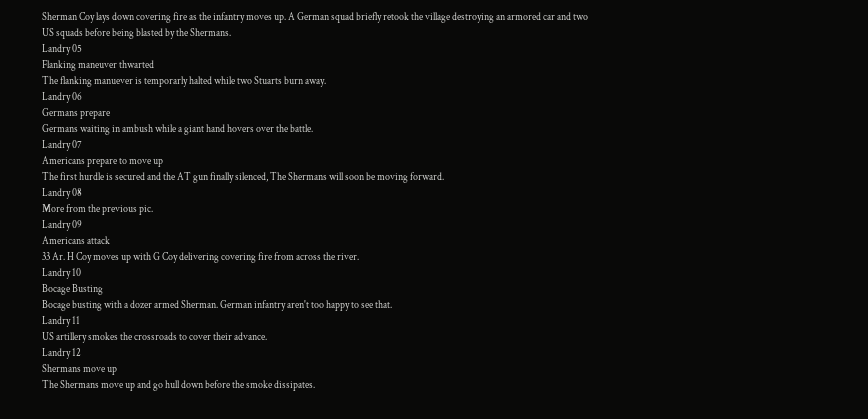Sherman Coy lays down covering fire as the infantry moves up. A German squad briefly retook the village destroying an armored car and two US squads before being blasted by the Shermans.
Landry 05
Flanking maneuver thwarted
The flanking manuever is temporarly halted while two Stuarts burn away.
Landry 06
Germans prepare
Germans waiting in ambush while a giant hand hovers over the battle.
Landry 07
Americans prepare to move up
The first hurdle is secured and the AT gun finally silenced, The Shermans will soon be moving forward.
Landry 08
More from the previous pic.
Landry 09
Americans attack
33 Ar. H Coy moves up with G Coy delivering covering fire from across the river.
Landry 10
Bocage Busting
Bocage busting with a dozer armed Sherman. German infantry aren't too happy to see that.
Landry 11
US artillery smokes the crossroads to cover their advance.
Landry 12
Shermans move up
The Shermans move up and go hull down before the smoke dissipates.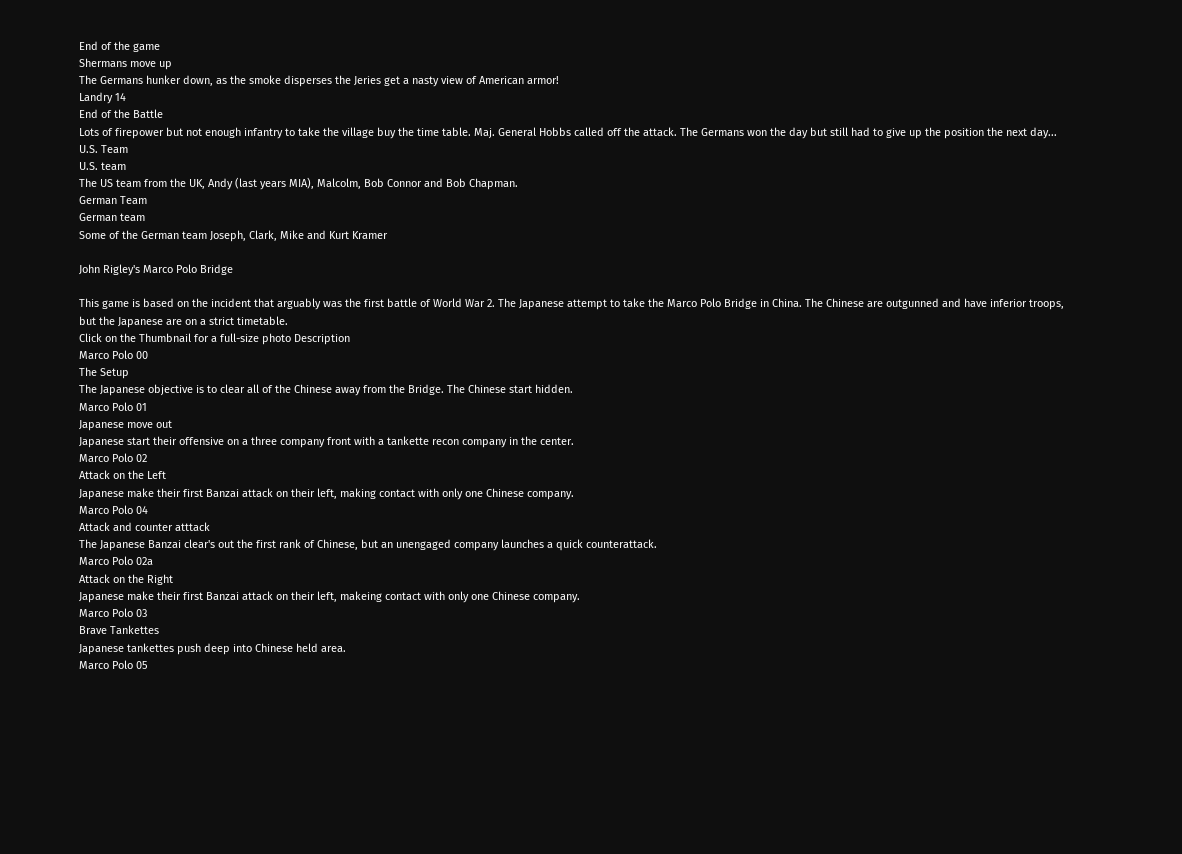End of the game
Shermans move up
The Germans hunker down, as the smoke disperses the Jeries get a nasty view of American armor!
Landry 14
End of the Battle
Lots of firepower but not enough infantry to take the village buy the time table. Maj. General Hobbs called off the attack. The Germans won the day but still had to give up the position the next day...
U.S. Team
U.S. team
The US team from the UK, Andy (last years MIA), Malcolm, Bob Connor and Bob Chapman.
German Team
German team
Some of the German team Joseph, Clark, Mike and Kurt Kramer

John Rigley's Marco Polo Bridge

This game is based on the incident that arguably was the first battle of World War 2. The Japanese attempt to take the Marco Polo Bridge in China. The Chinese are outgunned and have inferior troops, but the Japanese are on a strict timetable.
Click on the Thumbnail for a full-size photo Description
Marco Polo 00
The Setup
The Japanese objective is to clear all of the Chinese away from the Bridge. The Chinese start hidden.
Marco Polo 01
Japanese move out
Japanese start their offensive on a three company front with a tankette recon company in the center.
Marco Polo 02
Attack on the Left
Japanese make their first Banzai attack on their left, making contact with only one Chinese company.
Marco Polo 04
Attack and counter atttack
The Japanese Banzai clear's out the first rank of Chinese, but an unengaged company launches a quick counterattack.
Marco Polo 02a
Attack on the Right
Japanese make their first Banzai attack on their left, makeing contact with only one Chinese company.
Marco Polo 03
Brave Tankettes
Japanese tankettes push deep into Chinese held area.
Marco Polo 05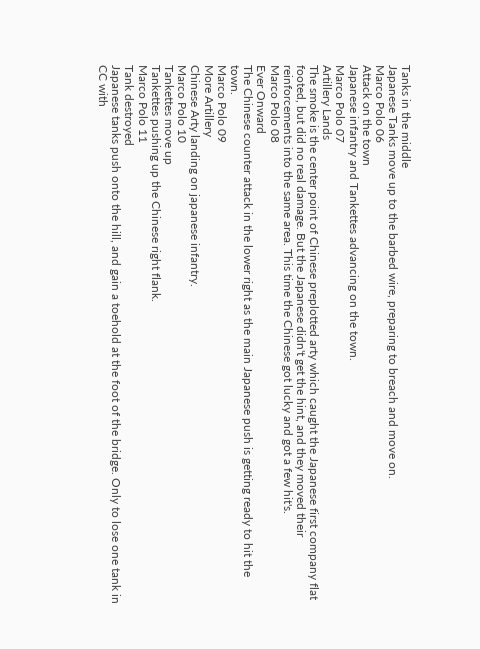Tanks in the middle
Japanese Tanks move up to the barbed wire, preparing to breach and move on.
Marco Polo 06
Attack on the town
Japanese infantry and Tankettes advancing on the town.
Marco Polo 07
Artillery Lands
The smoke is the center point of Chinese preplotted arty which caught the Japanese first company flat footed, but did no real damage. But the Japanese didn't get the hint, and they moved their reinforcements into the same area. This time the Chinese got lucky and got a few hit's.
Marco Polo 08
Ever Onward
The Chinese counter attack in the lower right as the main Japanese push is getting ready to hit the town.
Marco Polo 09
More Artillery
Chinese Arty landing on japanese infantry.
Marco Polo 10
Tankettes move up
Tankettes pushing up the Chinese right flank.
Marco Polo 11
Tank destroyed
Japanese tanks push onto the hill, and gain a toehold at the foot of the bridge. Only to lose one tank in CC with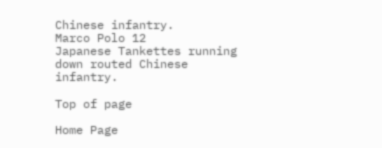Chinese infantry.
Marco Polo 12
Japanese Tankettes running down routed Chinese infantry.

Top of page

Home Page